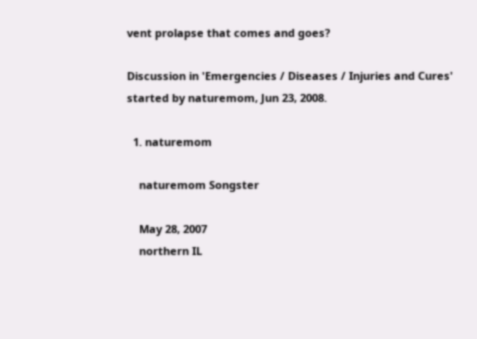vent prolapse that comes and goes?

Discussion in 'Emergencies / Diseases / Injuries and Cures' started by naturemom, Jun 23, 2008.

  1. naturemom

    naturemom Songster

    May 28, 2007
    northern IL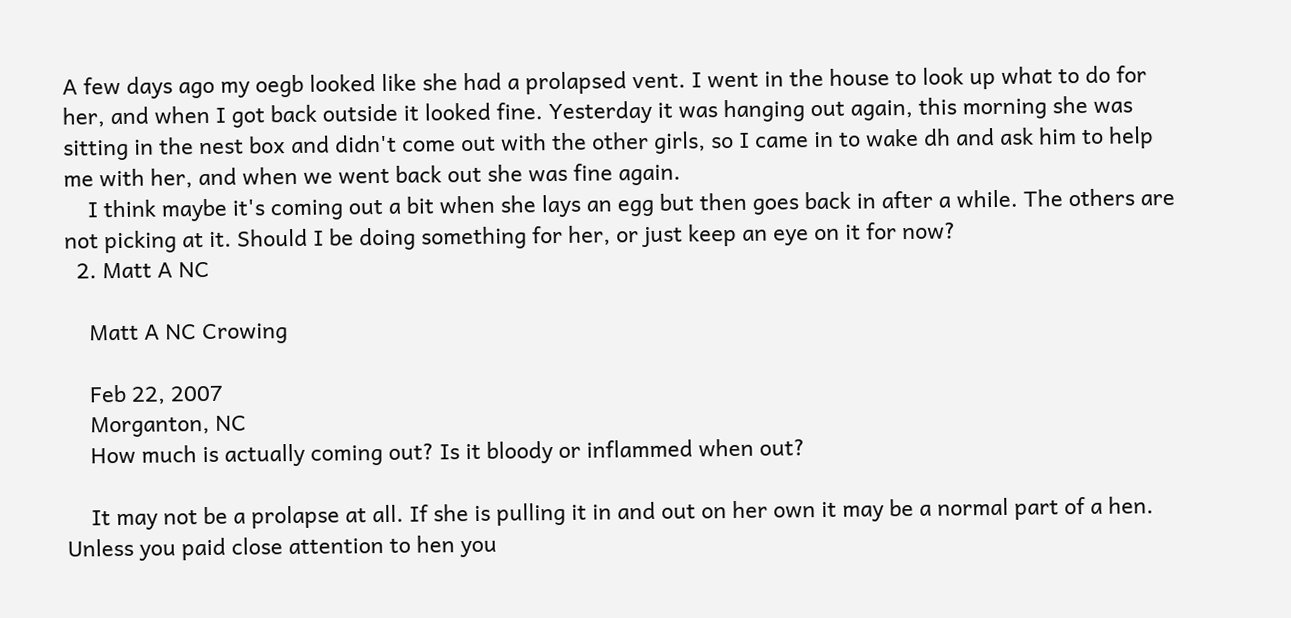A few days ago my oegb looked like she had a prolapsed vent. I went in the house to look up what to do for her, and when I got back outside it looked fine. Yesterday it was hanging out again, this morning she was sitting in the nest box and didn't come out with the other girls, so I came in to wake dh and ask him to help me with her, and when we went back out she was fine again.
    I think maybe it's coming out a bit when she lays an egg but then goes back in after a while. The others are not picking at it. Should I be doing something for her, or just keep an eye on it for now?
  2. Matt A NC

    Matt A NC Crowing

    Feb 22, 2007
    Morganton, NC
    How much is actually coming out? Is it bloody or inflammed when out?

    It may not be a prolapse at all. If she is pulling it in and out on her own it may be a normal part of a hen. Unless you paid close attention to hen you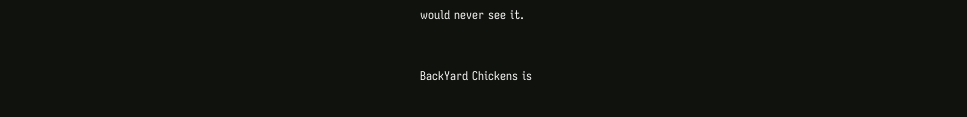would never see it.


BackYard Chickens is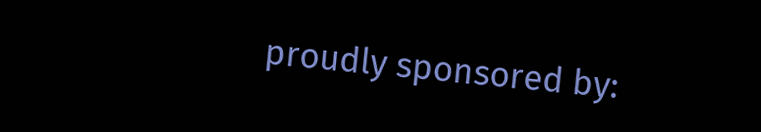proudly sponsored by: